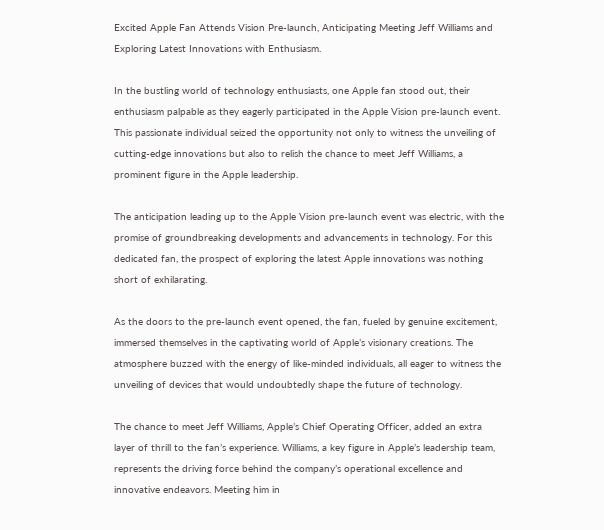Excited Apple Fan Attends Vision Pre-launch, Anticipating Meeting Jeff Williams and Exploring Latest Innovations with Enthusiasm.

In the bustling world of technology enthusiasts, one Apple fan stood out, their enthusiasm palpable as they eagerly participated in the Apple Vision pre-launch event. This passionate individual seized the opportunity not only to witness the unveiling of cutting-edge innovations but also to relish the chance to meet Jeff Williams, a prominent figure in the Apple leadership.

The anticipation leading up to the Apple Vision pre-launch event was electric, with the promise of groundbreaking developments and advancements in technology. For this dedicated fan, the prospect of exploring the latest Apple innovations was nothing short of exhilarating.

As the doors to the pre-launch event opened, the fan, fueled by genuine excitement, immersed themselves in the captivating world of Apple’s visionary creations. The atmosphere buzzed with the energy of like-minded individuals, all eager to witness the unveiling of devices that would undoubtedly shape the future of technology.

The chance to meet Jeff Williams, Apple’s Chief Operating Officer, added an extra layer of thrill to the fan’s experience. Williams, a key figure in Apple’s leadership team, represents the driving force behind the company’s operational excellence and innovative endeavors. Meeting him in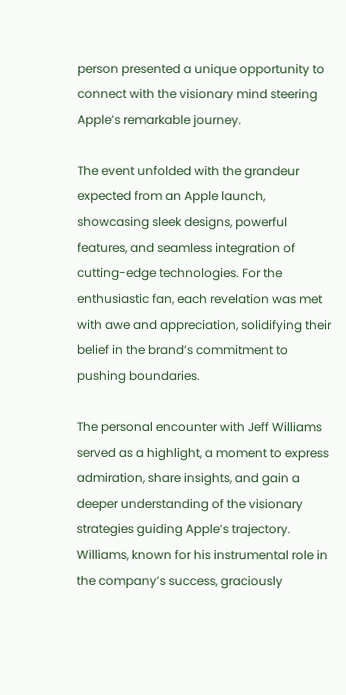person presented a unique opportunity to connect with the visionary mind steering Apple’s remarkable journey.

The event unfolded with the grandeur expected from an Apple launch, showcasing sleek designs, powerful features, and seamless integration of cutting-edge technologies. For the enthusiastic fan, each revelation was met with awe and appreciation, solidifying their belief in the brand’s commitment to pushing boundaries.

The personal encounter with Jeff Williams served as a highlight, a moment to express admiration, share insights, and gain a deeper understanding of the visionary strategies guiding Apple’s trajectory. Williams, known for his instrumental role in the company’s success, graciously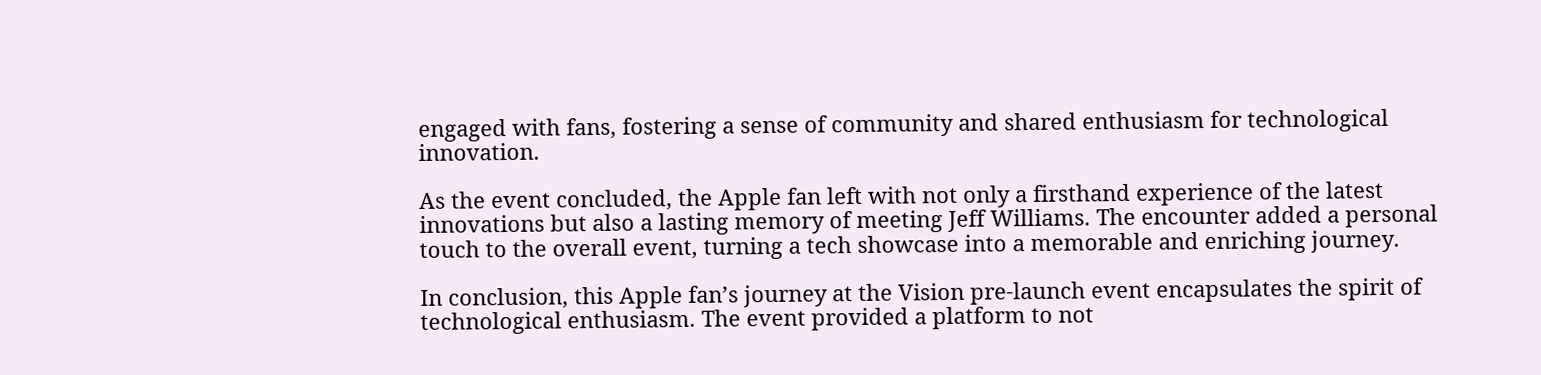engaged with fans, fostering a sense of community and shared enthusiasm for technological innovation.

As the event concluded, the Apple fan left with not only a firsthand experience of the latest innovations but also a lasting memory of meeting Jeff Williams. The encounter added a personal touch to the overall event, turning a tech showcase into a memorable and enriching journey.

In conclusion, this Apple fan’s journey at the Vision pre-launch event encapsulates the spirit of technological enthusiasm. The event provided a platform to not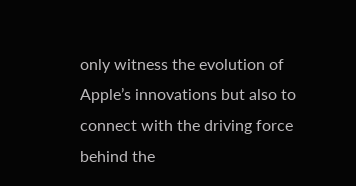only witness the evolution of Apple’s innovations but also to connect with the driving force behind the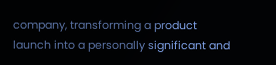company, transforming a product launch into a personally significant and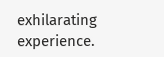exhilarating experience.